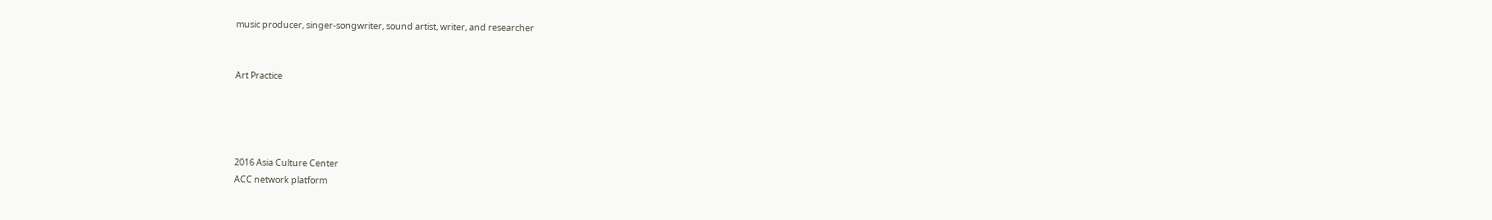music producer, singer-songwriter, sound artist, writer, and researcher


Art Practice




2016 Asia Culture Center
ACC network platform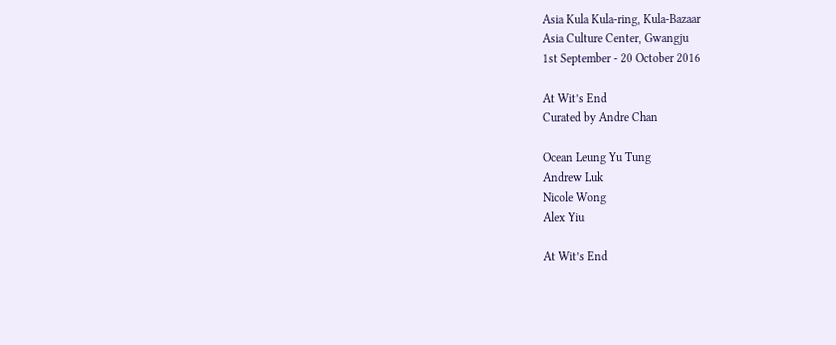Asia Kula Kula-ring, Kula-Bazaar
Asia Culture Center, Gwangju
1st September - 20 October 2016

At Wit’s End
Curated by Andre Chan

Ocean Leung Yu Tung
Andrew Luk
Nicole Wong
Alex Yiu

At Wit’s End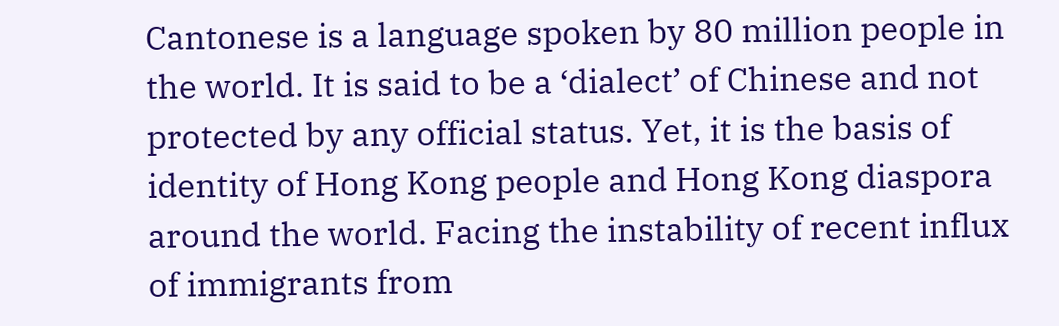Cantonese is a language spoken by 80 million people in the world. It is said to be a ‘dialect’ of Chinese and not protected by any official status. Yet, it is the basis of identity of Hong Kong people and Hong Kong diaspora around the world. Facing the instability of recent influx of immigrants from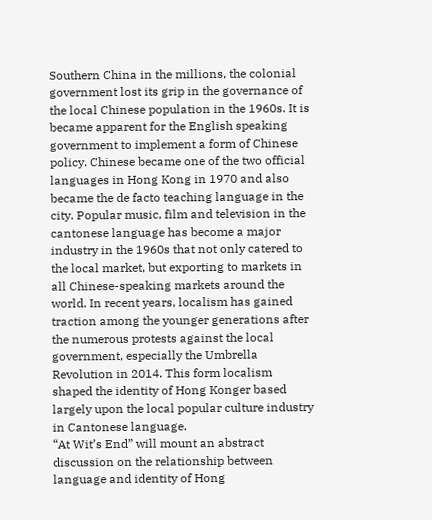Southern China in the millions, the colonial government lost its grip in the governance of the local Chinese population in the 1960s. It is became apparent for the English speaking government to implement a form of Chinese policy. Chinese became one of the two official languages in Hong Kong in 1970 and also became the de facto teaching language in the city. Popular music, film and television in the cantonese language has become a major industry in the 1960s that not only catered to the local market, but exporting to markets in all Chinese-speaking markets around the world. In recent years, localism has gained traction among the younger generations after the numerous protests against the local government, especially the Umbrella Revolution in 2014. This form localism shaped the identity of Hong Konger based largely upon the local popular culture industry in Cantonese language.
“At Wit’s End” will mount an abstract discussion on the relationship between language and identity of Hong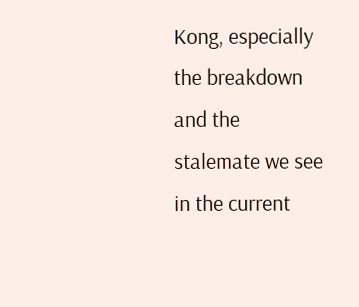Kong, especially the breakdown and the stalemate we see in the current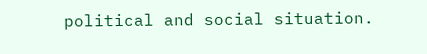political and social situation.